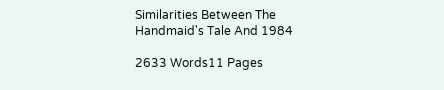Similarities Between The Handmaid's Tale And 1984

2633 Words11 Pages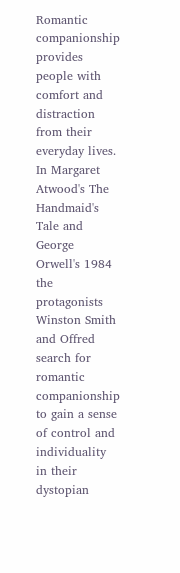Romantic companionship provides people with comfort and distraction from their everyday lives. In Margaret Atwood's The Handmaid's Tale and George Orwell's 1984 the protagonists Winston Smith and Offred search for romantic companionship to gain a sense of control and individuality in their dystopian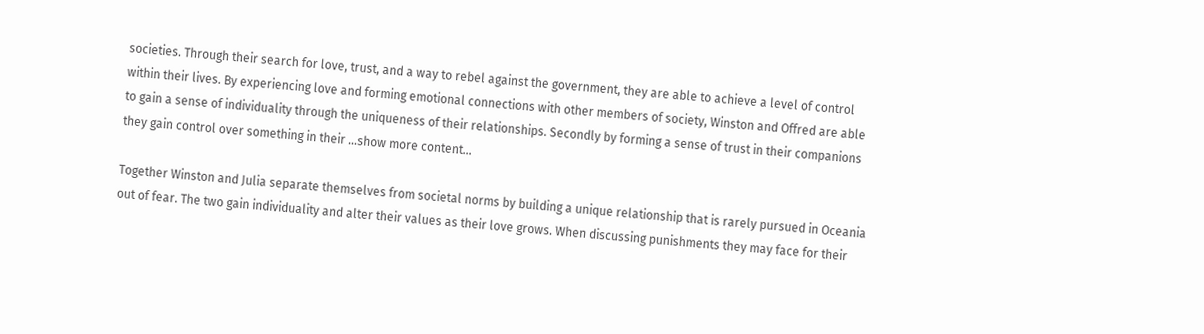societies. Through their search for love, trust, and a way to rebel against the government, they are able to achieve a level of control within their lives. By experiencing love and forming emotional connections with other members of society, Winston and Offred are able to gain a sense of individuality through the uniqueness of their relationships. Secondly by forming a sense of trust in their companions they gain control over something in their …show more content…

Together Winston and Julia separate themselves from societal norms by building a unique relationship that is rarely pursued in Oceania out of fear. The two gain individuality and alter their values as their love grows. When discussing punishments they may face for their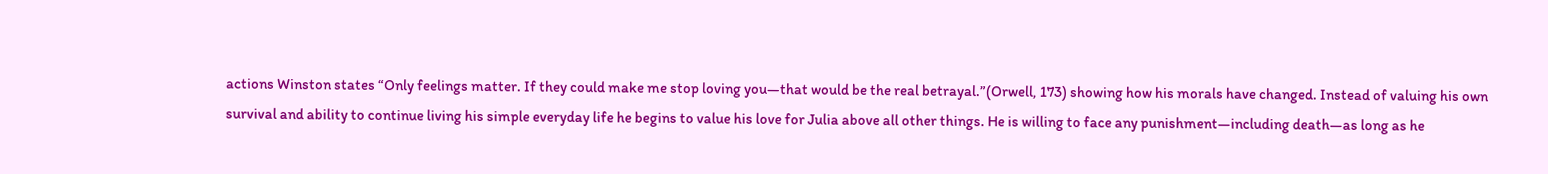actions Winston states “Only feelings matter. If they could make me stop loving you—that would be the real betrayal.”(Orwell, 173) showing how his morals have changed. Instead of valuing his own survival and ability to continue living his simple everyday life he begins to value his love for Julia above all other things. He is willing to face any punishment—including death—as long as he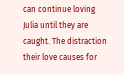can continue loving Julia until they are caught. The distraction their love causes for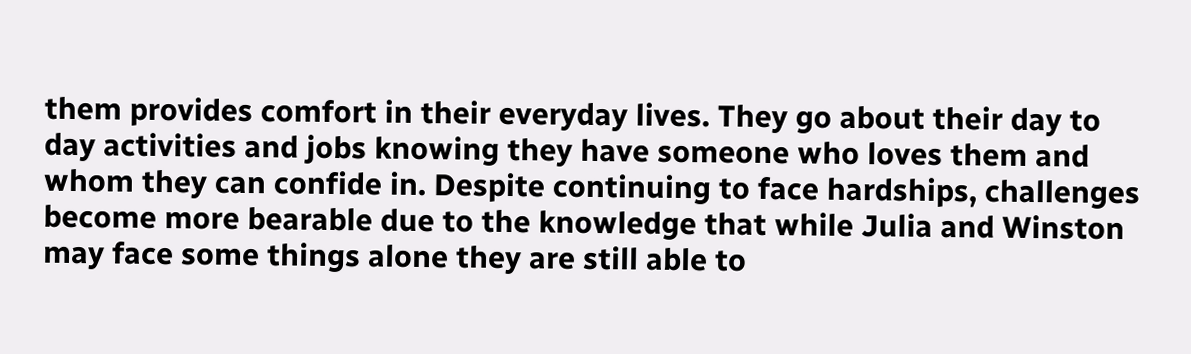them provides comfort in their everyday lives. They go about their day to day activities and jobs knowing they have someone who loves them and whom they can confide in. Despite continuing to face hardships, challenges become more bearable due to the knowledge that while Julia and Winston may face some things alone they are still able to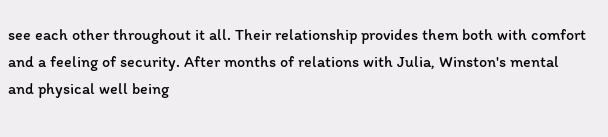see each other throughout it all. Their relationship provides them both with comfort and a feeling of security. After months of relations with Julia, Winston's mental and physical well being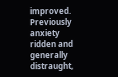improved. Previously anxiety ridden and generally distraught,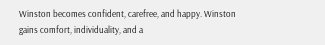Winston becomes confident, carefree, and happy. Winston gains comfort, individuality, and a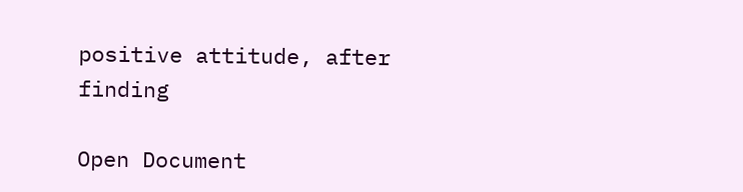positive attitude, after finding

Open Document